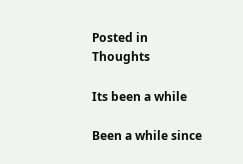Posted in Thoughts

Its been a while

Been a while since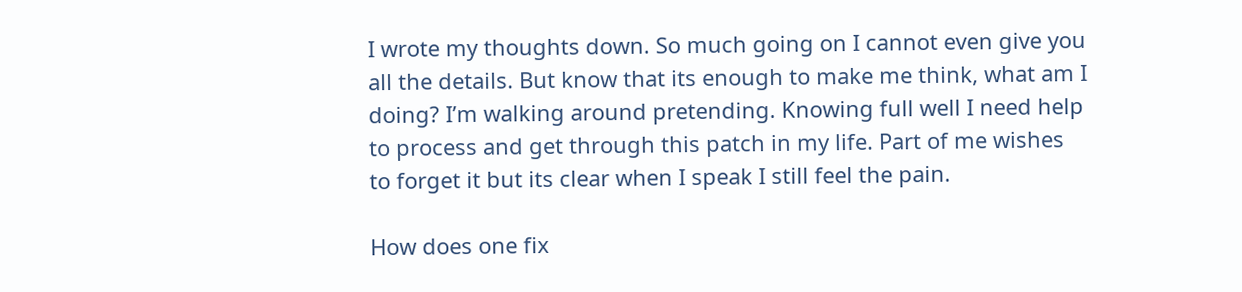I wrote my thoughts down. So much going on I cannot even give you all the details. But know that its enough to make me think, what am I doing? I’m walking around pretending. Knowing full well I need help to process and get through this patch in my life. Part of me wishes to forget it but its clear when I speak I still feel the pain.

How does one fix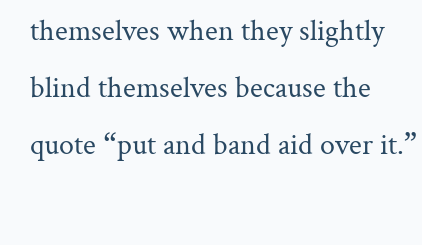themselves when they slightly blind themselves because the quote “put and band aid over it.”